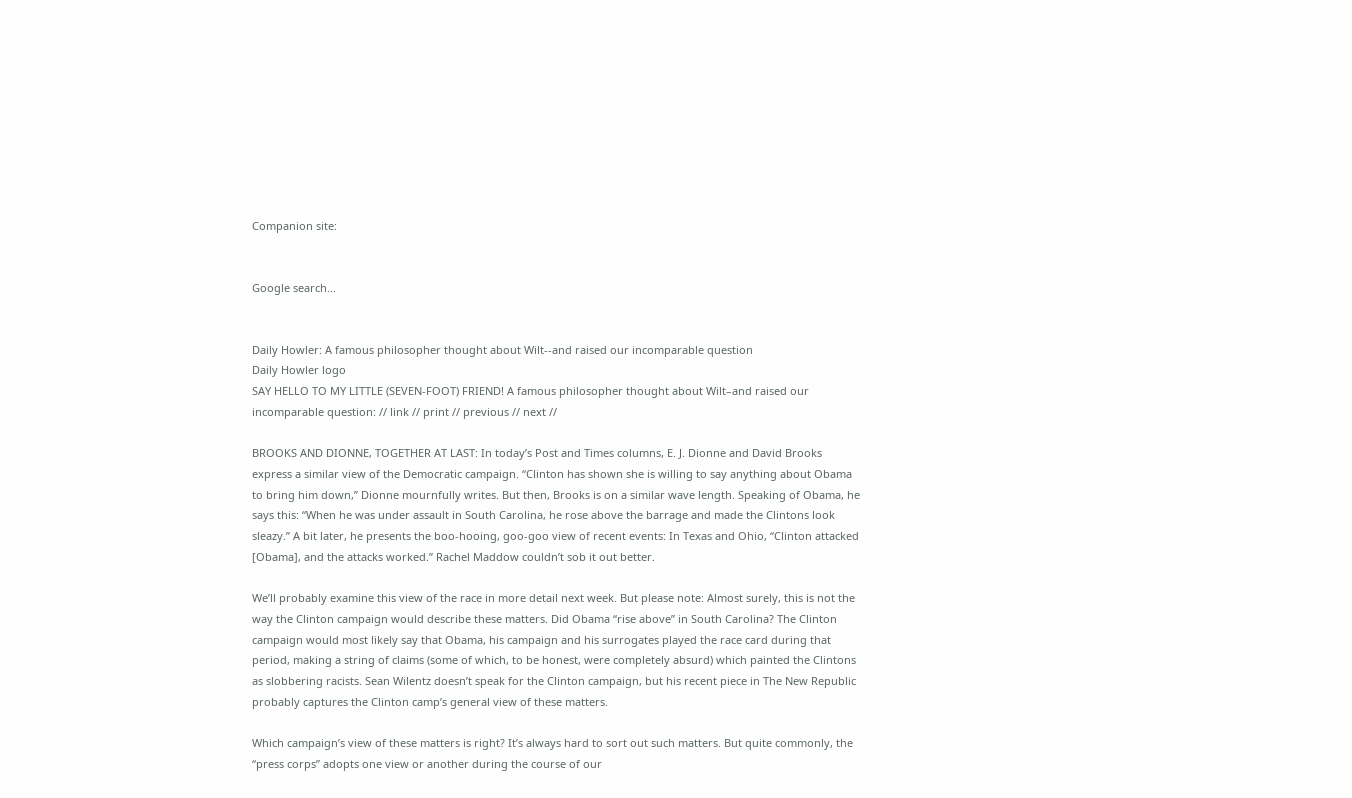Companion site:


Google search...


Daily Howler: A famous philosopher thought about Wilt--and raised our incomparable question
Daily Howler logo
SAY HELLO TO MY LITTLE (SEVEN-FOOT) FRIEND! A famous philosopher thought about Wilt–and raised our incomparable question: // link // print // previous // next //

BROOKS AND DIONNE, TOGETHER AT LAST: In today’s Post and Times columns, E. J. Dionne and David Brooks express a similar view of the Democratic campaign. “Clinton has shown she is willing to say anything about Obama to bring him down,” Dionne mournfully writes. But then, Brooks is on a similar wave length. Speaking of Obama, he says this: “When he was under assault in South Carolina, he rose above the barrage and made the Clintons look sleazy.” A bit later, he presents the boo-hooing, goo-goo view of recent events: In Texas and Ohio, “Clinton attacked [Obama], and the attacks worked.” Rachel Maddow couldn’t sob it out better.

We’ll probably examine this view of the race in more detail next week. But please note: Almost surely, this is not the way the Clinton campaign would describe these matters. Did Obama “rise above” in South Carolina? The Clinton campaign would most likely say that Obama, his campaign and his surrogates played the race card during that period, making a string of claims (some of which, to be honest, were completely absurd) which painted the Clintons as slobbering racists. Sean Wilentz doesn’t speak for the Clinton campaign, but his recent piece in The New Republic probably captures the Clinton camp’s general view of these matters.

Which campaign’s view of these matters is right? It’s always hard to sort out such matters. But quite commonly, the “press corps” adopts one view or another during the course of our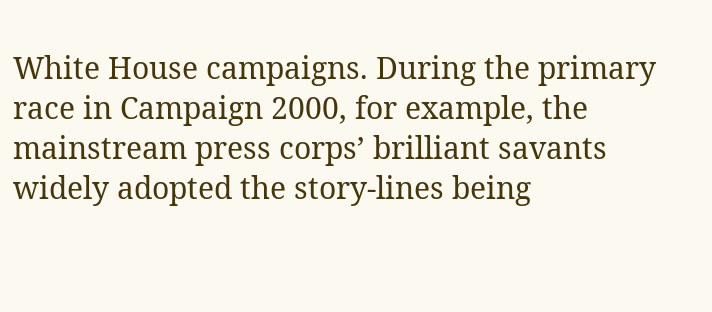White House campaigns. During the primary race in Campaign 2000, for example, the mainstream press corps’ brilliant savants widely adopted the story-lines being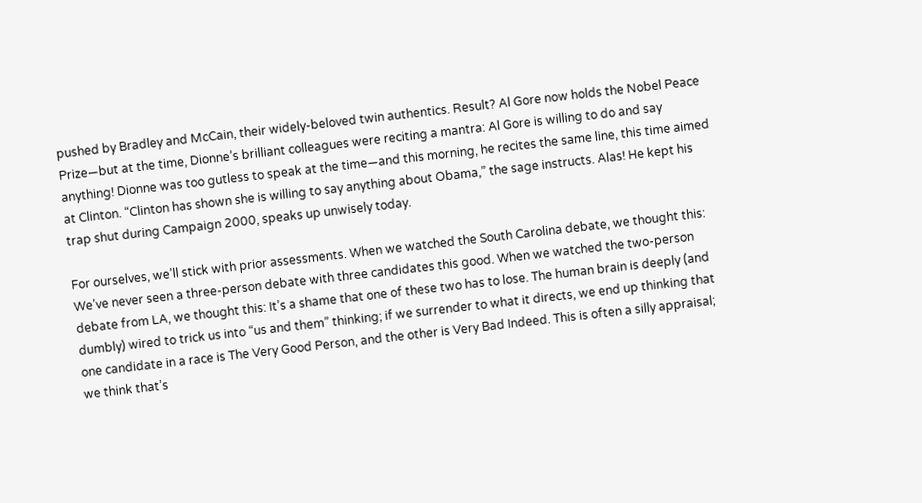pushed by Bradley and McCain, their widely-beloved twin authentics. Result? Al Gore now holds the Nobel Peace Prize—but at the time, Dionne’s brilliant colleagues were reciting a mantra: Al Gore is willing to do and say anything! Dionne was too gutless to speak at the time—and this morning, he recites the same line, this time aimed at Clinton. “Clinton has shown she is willing to say anything about Obama,” the sage instructs. Alas! He kept his trap shut during Campaign 2000, speaks up unwisely today.

For ourselves, we’ll stick with prior assessments. When we watched the South Carolina debate, we thought this: We’ve never seen a three-person debate with three candidates this good. When we watched the two-person debate from LA, we thought this: It’s a shame that one of these two has to lose. The human brain is deeply (and dumbly) wired to trick us into “us and them” thinking; if we surrender to what it directs, we end up thinking that one candidate in a race is The Very Good Person, and the other is Very Bad Indeed. This is often a silly appraisal; we think that’s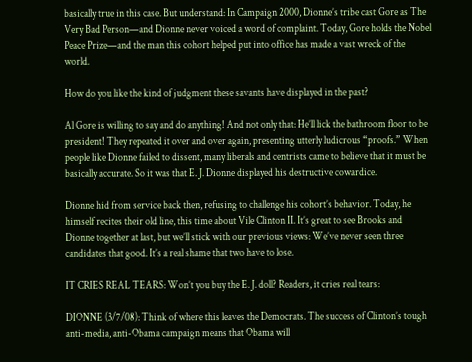basically true in this case. But understand: In Campaign 2000, Dionne’s tribe cast Gore as The Very Bad Person—and Dionne never voiced a word of complaint. Today, Gore holds the Nobel Peace Prize—and the man this cohort helped put into office has made a vast wreck of the world.

How do you like the kind of judgment these savants have displayed in the past?

Al Gore is willing to say and do anything! And not only that: He’ll lick the bathroom floor to be president! They repeated it over and over again, presenting utterly ludicrous “proofs.” When people like Dionne failed to dissent, many liberals and centrists came to believe that it must be basically accurate. So it was that E. J. Dionne displayed his destructive cowardice.

Dionne hid from service back then, refusing to challenge his cohort’s behavior. Today, he himself recites their old line, this time about Vile Clinton II. It’s great to see Brooks and Dionne together at last, but we’ll stick with our previous views: We’ve never seen three candidates that good. It’s a real shame that two have to lose.

IT CRIES REAL TEARS: Won’t you buy the E. J. doll? Readers, it cries real tears:

DIONNE (3/7/08): Think of where this leaves the Democrats. The success of Clinton’s tough anti-media, anti-Obama campaign means that Obama will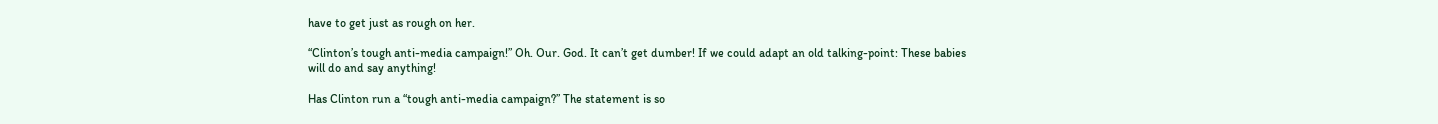have to get just as rough on her.

“Clinton’s tough anti-media campaign!” Oh. Our. God. It can’t get dumber! If we could adapt an old talking-point: These babies will do and say anything!

Has Clinton run a “tough anti-media campaign?” The statement is so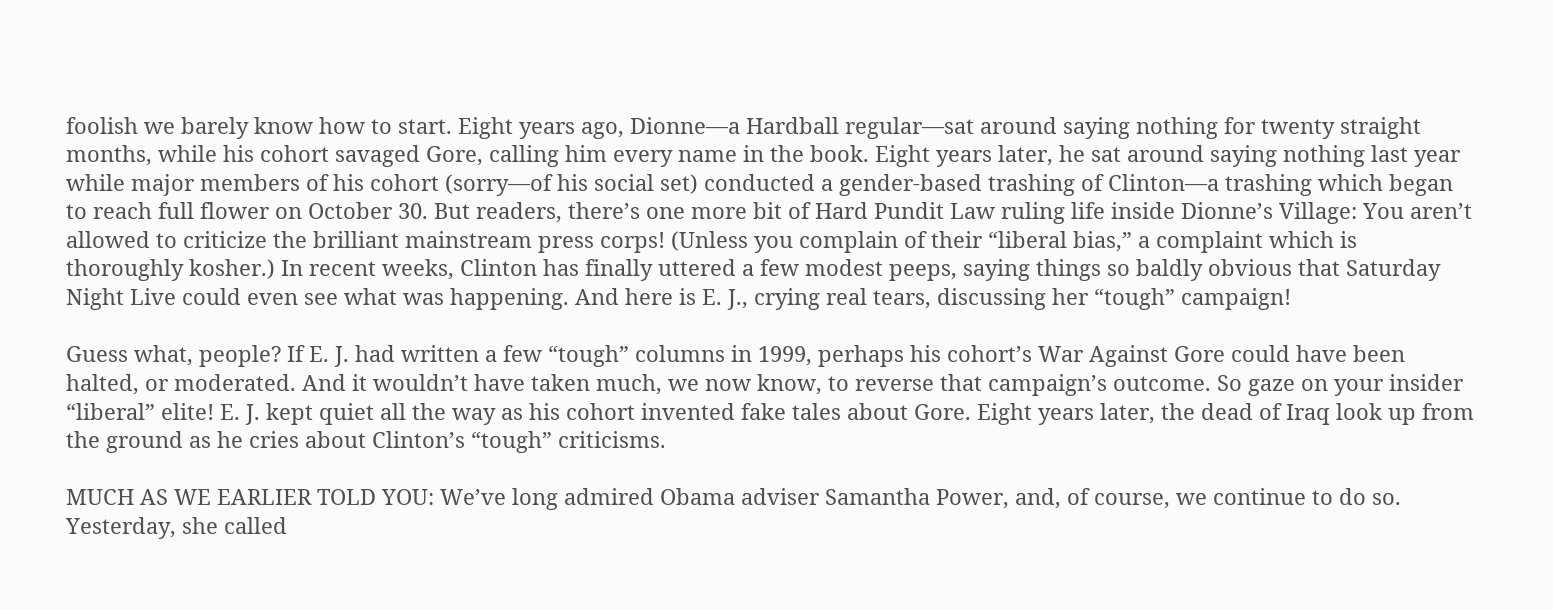foolish we barely know how to start. Eight years ago, Dionne—a Hardball regular—sat around saying nothing for twenty straight months, while his cohort savaged Gore, calling him every name in the book. Eight years later, he sat around saying nothing last year while major members of his cohort (sorry—of his social set) conducted a gender-based trashing of Clinton—a trashing which began to reach full flower on October 30. But readers, there’s one more bit of Hard Pundit Law ruling life inside Dionne’s Village: You aren’t allowed to criticize the brilliant mainstream press corps! (Unless you complain of their “liberal bias,” a complaint which is thoroughly kosher.) In recent weeks, Clinton has finally uttered a few modest peeps, saying things so baldly obvious that Saturday Night Live could even see what was happening. And here is E. J., crying real tears, discussing her “tough” campaign!

Guess what, people? If E. J. had written a few “tough” columns in 1999, perhaps his cohort’s War Against Gore could have been halted, or moderated. And it wouldn’t have taken much, we now know, to reverse that campaign’s outcome. So gaze on your insider “liberal” elite! E. J. kept quiet all the way as his cohort invented fake tales about Gore. Eight years later, the dead of Iraq look up from the ground as he cries about Clinton’s “tough” criticisms.

MUCH AS WE EARLIER TOLD YOU: We’ve long admired Obama adviser Samantha Power, and, of course, we continue to do so. Yesterday, she called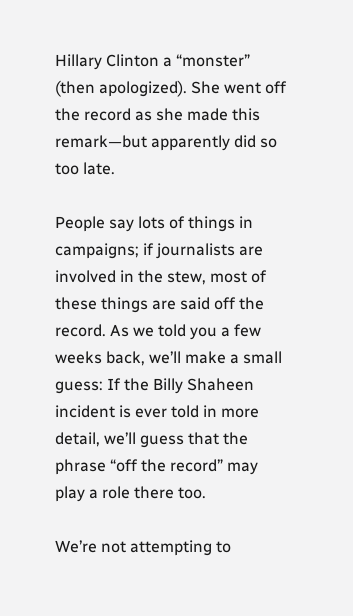Hillary Clinton a “monster” (then apologized). She went off the record as she made this remark—but apparently did so too late.

People say lots of things in campaigns; if journalists are involved in the stew, most of these things are said off the record. As we told you a few weeks back, we’ll make a small guess: If the Billy Shaheen incident is ever told in more detail, we’ll guess that the phrase “off the record” may play a role there too.

We’re not attempting to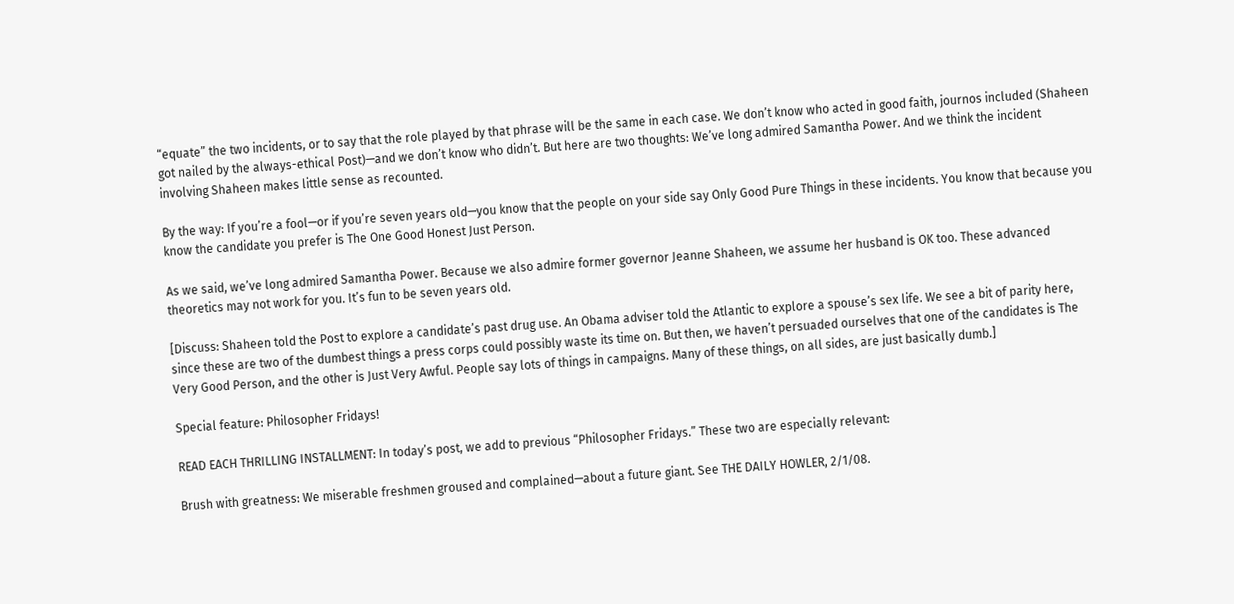“equate” the two incidents, or to say that the role played by that phrase will be the same in each case. We don’t know who acted in good faith, journos included (Shaheen got nailed by the always-ethical Post)—and we don’t know who didn’t. But here are two thoughts: We’ve long admired Samantha Power. And we think the incident involving Shaheen makes little sense as recounted.

By the way: If you’re a fool—or if you’re seven years old—you know that the people on your side say Only Good Pure Things in these incidents. You know that because you know the candidate you prefer is The One Good Honest Just Person.

As we said, we’ve long admired Samantha Power. Because we also admire former governor Jeanne Shaheen, we assume her husband is OK too. These advanced theoretics may not work for you. It’s fun to be seven years old.

[Discuss: Shaheen told the Post to explore a candidate’s past drug use. An Obama adviser told the Atlantic to explore a spouse’s sex life. We see a bit of parity here, since these are two of the dumbest things a press corps could possibly waste its time on. But then, we haven’t persuaded ourselves that one of the candidates is The Very Good Person, and the other is Just Very Awful. People say lots of things in campaigns. Many of these things, on all sides, are just basically dumb.]

Special feature: Philosopher Fridays!

READ EACH THRILLING INSTALLMENT: In today’s post, we add to previous “Philosopher Fridays.” These two are especially relevant:

Brush with greatness: We miserable freshmen groused and complained—about a future giant. See THE DAILY HOWLER, 2/1/08.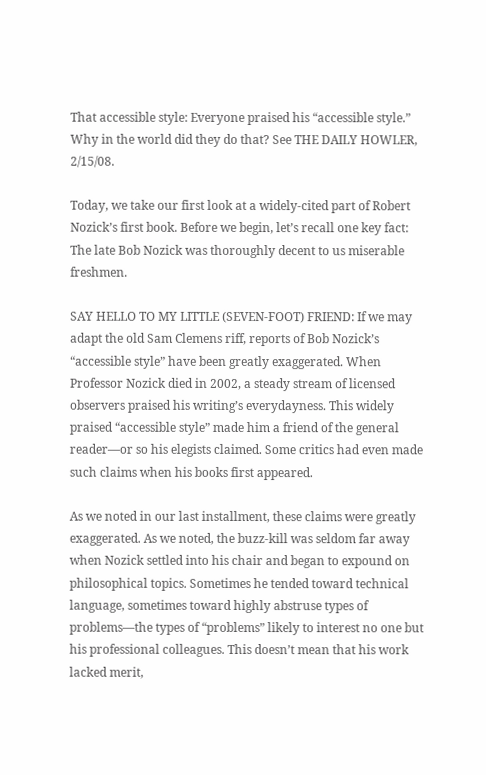That accessible style: Everyone praised his “accessible style.” Why in the world did they do that? See THE DAILY HOWLER, 2/15/08.

Today, we take our first look at a widely-cited part of Robert Nozick’s first book. Before we begin, let’s recall one key fact: The late Bob Nozick was thoroughly decent to us miserable freshmen.

SAY HELLO TO MY LITTLE (SEVEN-FOOT) FRIEND: If we may adapt the old Sam Clemens riff, reports of Bob Nozick’s “accessible style” have been greatly exaggerated. When Professor Nozick died in 2002, a steady stream of licensed observers praised his writing’s everydayness. This widely praised “accessible style” made him a friend of the general reader—or so his elegists claimed. Some critics had even made such claims when his books first appeared.

As we noted in our last installment, these claims were greatly exaggerated. As we noted, the buzz-kill was seldom far away when Nozick settled into his chair and began to expound on philosophical topics. Sometimes he tended toward technical language, sometimes toward highly abstruse types of problems—the types of “problems” likely to interest no one but his professional colleagues. This doesn’t mean that his work lacked merit,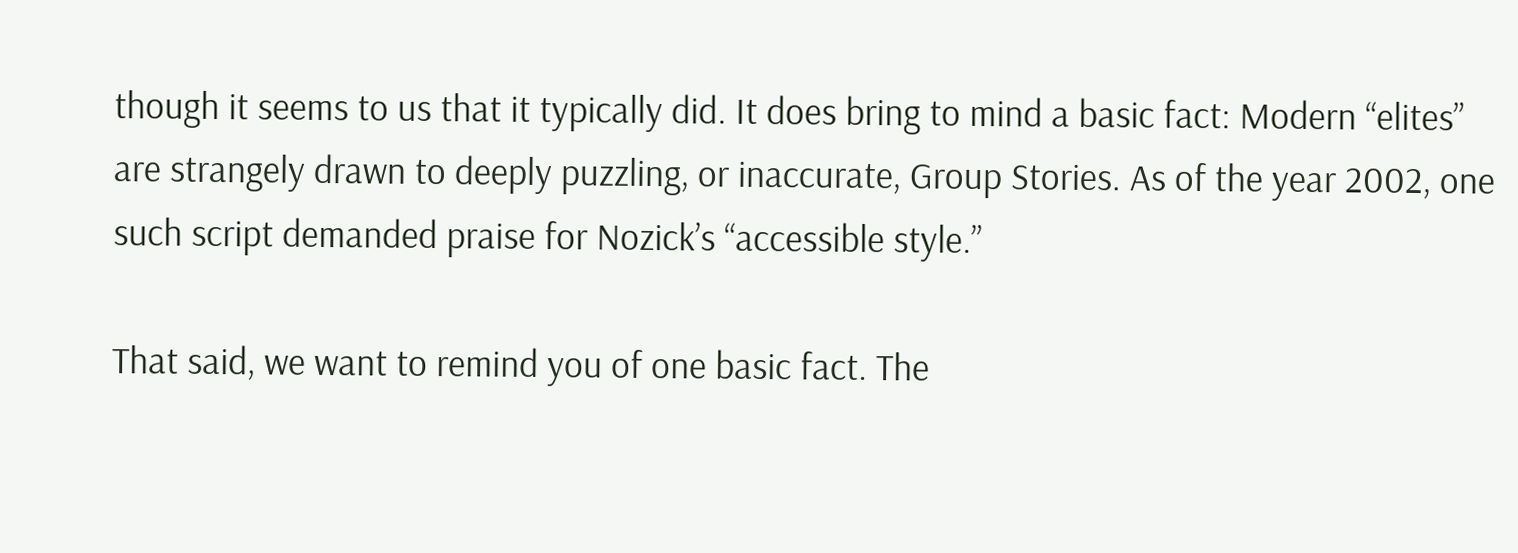though it seems to us that it typically did. It does bring to mind a basic fact: Modern “elites” are strangely drawn to deeply puzzling, or inaccurate, Group Stories. As of the year 2002, one such script demanded praise for Nozick’s “accessible style.”

That said, we want to remind you of one basic fact. The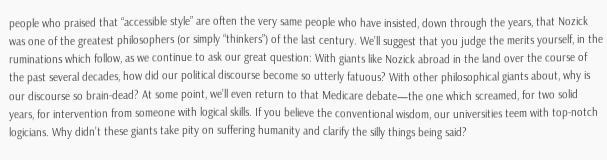people who praised that “accessible style” are often the very same people who have insisted, down through the years, that Nozick was one of the greatest philosophers (or simply “thinkers”) of the last century. We’ll suggest that you judge the merits yourself, in the ruminations which follow, as we continue to ask our great question: With giants like Nozick abroad in the land over the course of the past several decades, how did our political discourse become so utterly fatuous? With other philosophical giants about, why is our discourse so brain-dead? At some point, we’ll even return to that Medicare debate—the one which screamed, for two solid years, for intervention from someone with logical skills. If you believe the conventional wisdom, our universities teem with top-notch logicians. Why didn’t these giants take pity on suffering humanity and clarify the silly things being said?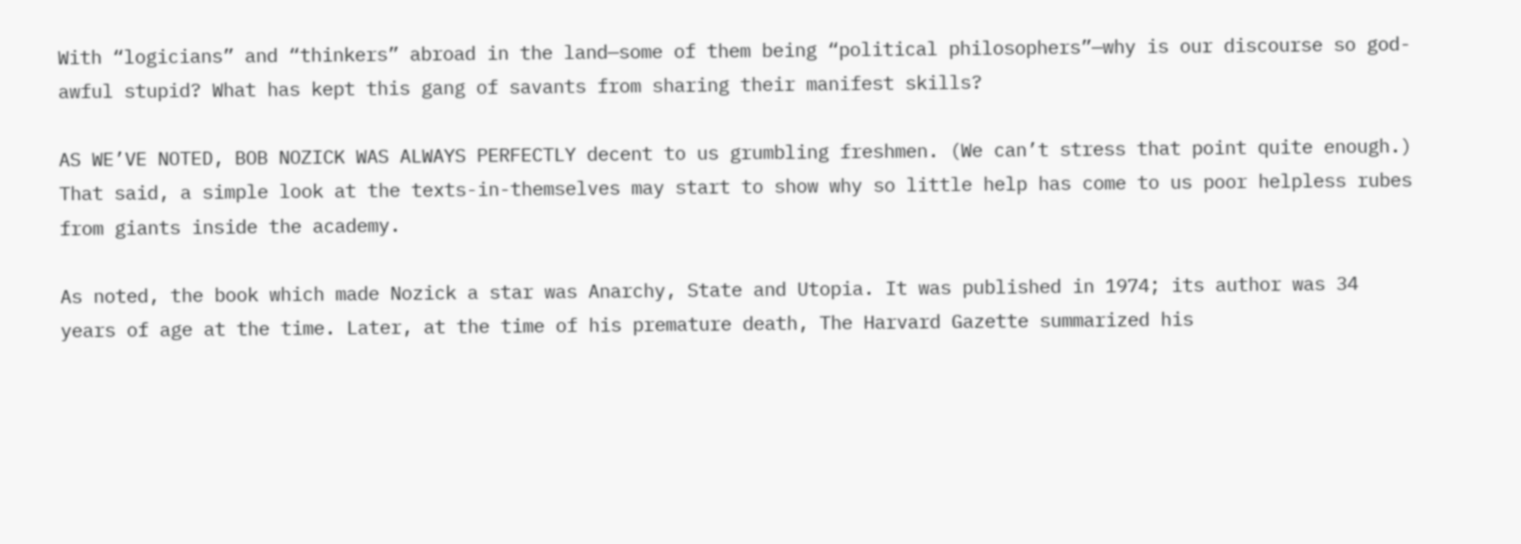With “logicians” and “thinkers” abroad in the land—some of them being “political philosophers”—why is our discourse so god-awful stupid? What has kept this gang of savants from sharing their manifest skills?

AS WE’VE NOTED, BOB NOZICK WAS ALWAYS PERFECTLY decent to us grumbling freshmen. (We can’t stress that point quite enough.) That said, a simple look at the texts-in-themselves may start to show why so little help has come to us poor helpless rubes from giants inside the academy.

As noted, the book which made Nozick a star was Anarchy, State and Utopia. It was published in 1974; its author was 34 years of age at the time. Later, at the time of his premature death, The Harvard Gazette summarized his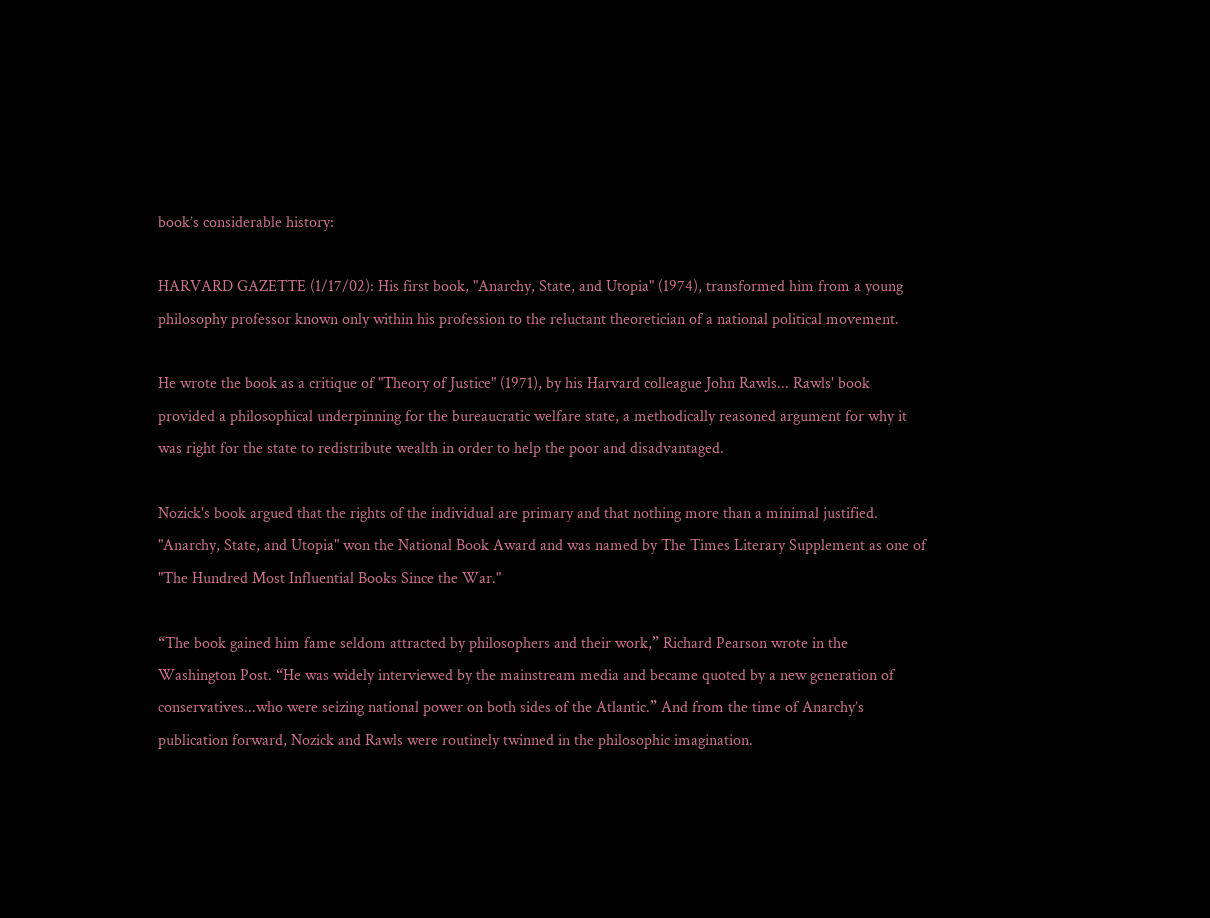book’s considerable history:

HARVARD GAZETTE (1/17/02): His first book, "Anarchy, State, and Utopia" (1974), transformed him from a young philosophy professor known only within his profession to the reluctant theoretician of a national political movement.

He wrote the book as a critique of "Theory of Justice" (1971), by his Harvard colleague John Rawls... Rawls' book provided a philosophical underpinning for the bureaucratic welfare state, a methodically reasoned argument for why it was right for the state to redistribute wealth in order to help the poor and disadvantaged.

Nozick's book argued that the rights of the individual are primary and that nothing more than a minimal justified. "Anarchy, State, and Utopia" won the National Book Award and was named by The Times Literary Supplement as one of "The Hundred Most Influential Books Since the War."

“The book gained him fame seldom attracted by philosophers and their work,” Richard Pearson wrote in the Washington Post. “He was widely interviewed by the mainstream media and became quoted by a new generation of conservatives...who were seizing national power on both sides of the Atlantic.” And from the time of Anarchy’s publication forward, Nozick and Rawls were routinely twinned in the philosophic imagination.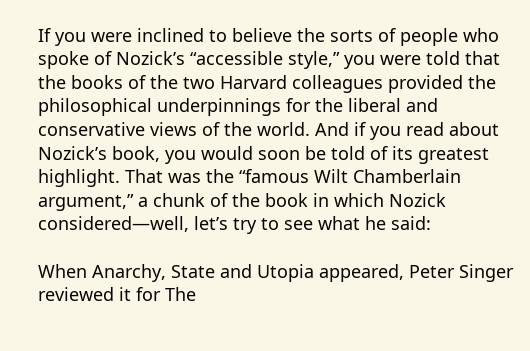If you were inclined to believe the sorts of people who spoke of Nozick’s “accessible style,” you were told that the books of the two Harvard colleagues provided the philosophical underpinnings for the liberal and conservative views of the world. And if you read about Nozick’s book, you would soon be told of its greatest highlight. That was the “famous Wilt Chamberlain argument,” a chunk of the book in which Nozick considered—well, let’s try to see what he said:

When Anarchy, State and Utopia appeared, Peter Singer reviewed it for The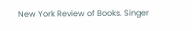New York Review of Books. Singer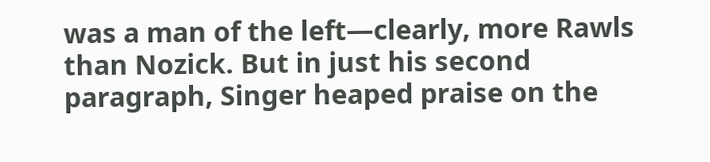was a man of the left—clearly, more Rawls than Nozick. But in just his second paragraph, Singer heaped praise on the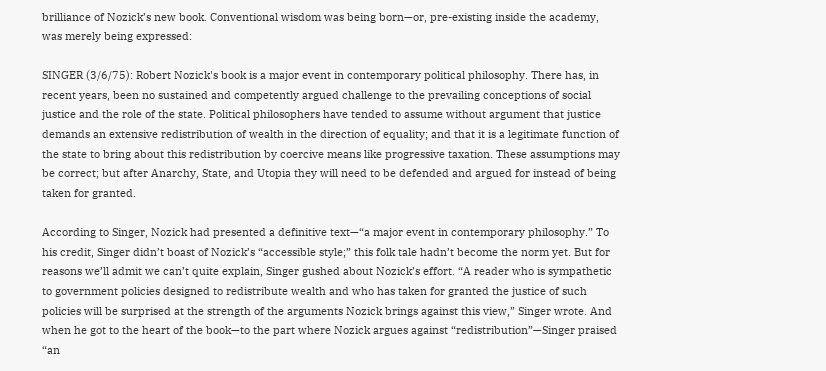brilliance of Nozick’s new book. Conventional wisdom was being born—or, pre-existing inside the academy, was merely being expressed:

SINGER (3/6/75): Robert Nozick's book is a major event in contemporary political philosophy. There has, in recent years, been no sustained and competently argued challenge to the prevailing conceptions of social justice and the role of the state. Political philosophers have tended to assume without argument that justice demands an extensive redistribution of wealth in the direction of equality; and that it is a legitimate function of the state to bring about this redistribution by coercive means like progressive taxation. These assumptions may be correct; but after Anarchy, State, and Utopia they will need to be defended and argued for instead of being taken for granted.

According to Singer, Nozick had presented a definitive text—“a major event in contemporary philosophy.” To his credit, Singer didn’t boast of Nozick’s “accessible style;” this folk tale hadn’t become the norm yet. But for reasons we’ll admit we can’t quite explain, Singer gushed about Nozick’s effort. “A reader who is sympathetic to government policies designed to redistribute wealth and who has taken for granted the justice of such policies will be surprised at the strength of the arguments Nozick brings against this view,” Singer wrote. And when he got to the heart of the book—to the part where Nozick argues against “redistribution”—Singer praised “an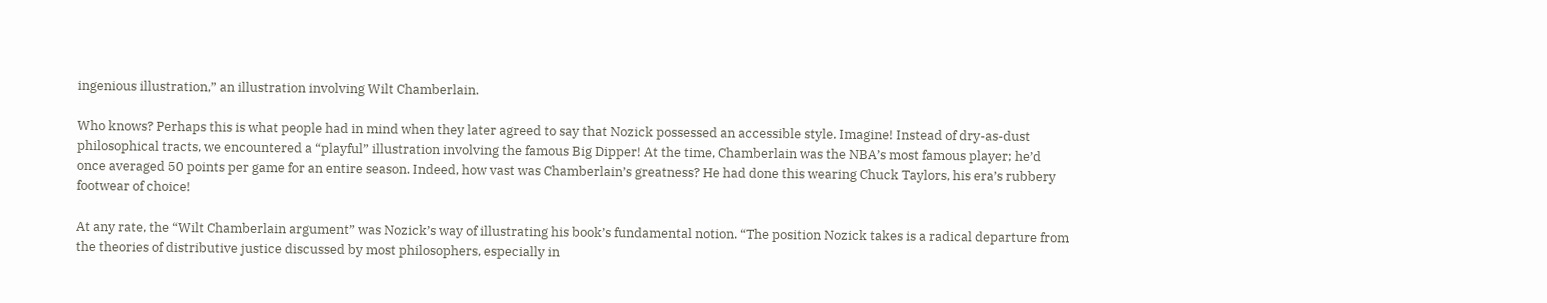ingenious illustration,” an illustration involving Wilt Chamberlain.

Who knows? Perhaps this is what people had in mind when they later agreed to say that Nozick possessed an accessible style. Imagine! Instead of dry-as-dust philosophical tracts, we encountered a “playful” illustration involving the famous Big Dipper! At the time, Chamberlain was the NBA’s most famous player; he’d once averaged 50 points per game for an entire season. Indeed, how vast was Chamberlain’s greatness? He had done this wearing Chuck Taylors, his era’s rubbery footwear of choice!

At any rate, the “Wilt Chamberlain argument” was Nozick’s way of illustrating his book’s fundamental notion. “The position Nozick takes is a radical departure from the theories of distributive justice discussed by most philosophers, especially in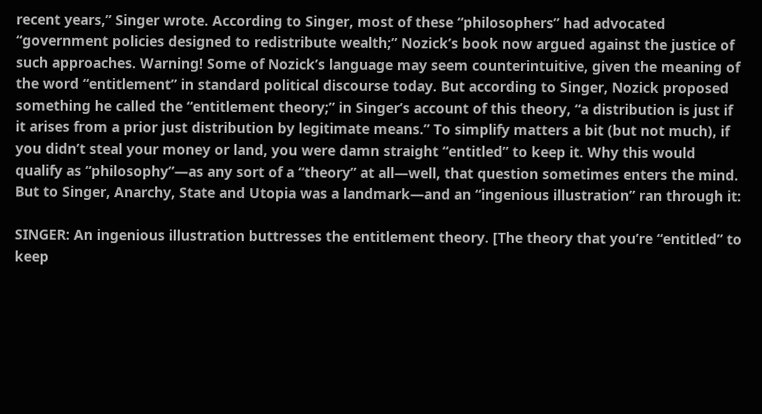recent years,” Singer wrote. According to Singer, most of these “philosophers” had advocated “government policies designed to redistribute wealth;” Nozick’s book now argued against the justice of such approaches. Warning! Some of Nozick’s language may seem counterintuitive, given the meaning of the word “entitlement” in standard political discourse today. But according to Singer, Nozick proposed something he called the “entitlement theory;” in Singer’s account of this theory, “a distribution is just if it arises from a prior just distribution by legitimate means.” To simplify matters a bit (but not much), if you didn’t steal your money or land, you were damn straight “entitled” to keep it. Why this would qualify as “philosophy”—as any sort of a “theory” at all—well, that question sometimes enters the mind. But to Singer, Anarchy, State and Utopia was a landmark—and an “ingenious illustration” ran through it:

SINGER: An ingenious illustration buttresses the entitlement theory. [The theory that you’re “entitled” to keep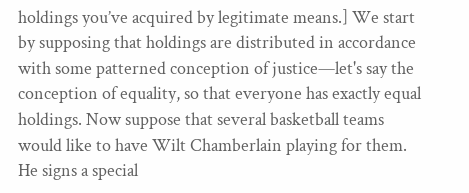holdings you’ve acquired by legitimate means.] We start by supposing that holdings are distributed in accordance with some patterned conception of justice—let's say the conception of equality, so that everyone has exactly equal holdings. Now suppose that several basketball teams would like to have Wilt Chamberlain playing for them. He signs a special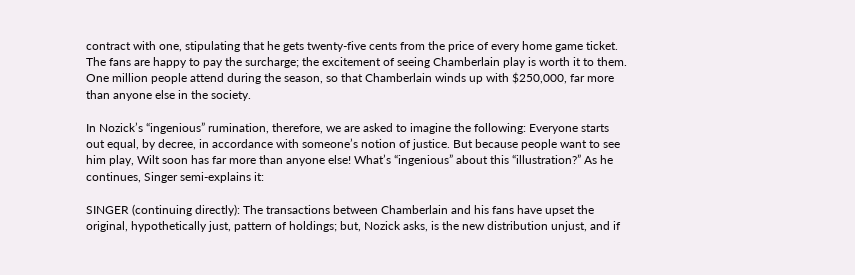contract with one, stipulating that he gets twenty-five cents from the price of every home game ticket. The fans are happy to pay the surcharge; the excitement of seeing Chamberlain play is worth it to them. One million people attend during the season, so that Chamberlain winds up with $250,000, far more than anyone else in the society.

In Nozick’s “ingenious” rumination, therefore, we are asked to imagine the following: Everyone starts out equal, by decree, in accordance with someone’s notion of justice. But because people want to see him play, Wilt soon has far more than anyone else! What’s “ingenious” about this “illustration?” As he continues, Singer semi-explains it:

SINGER (continuing directly): The transactions between Chamberlain and his fans have upset the original, hypothetically just, pattern of holdings; but, Nozick asks, is the new distribution unjust, and if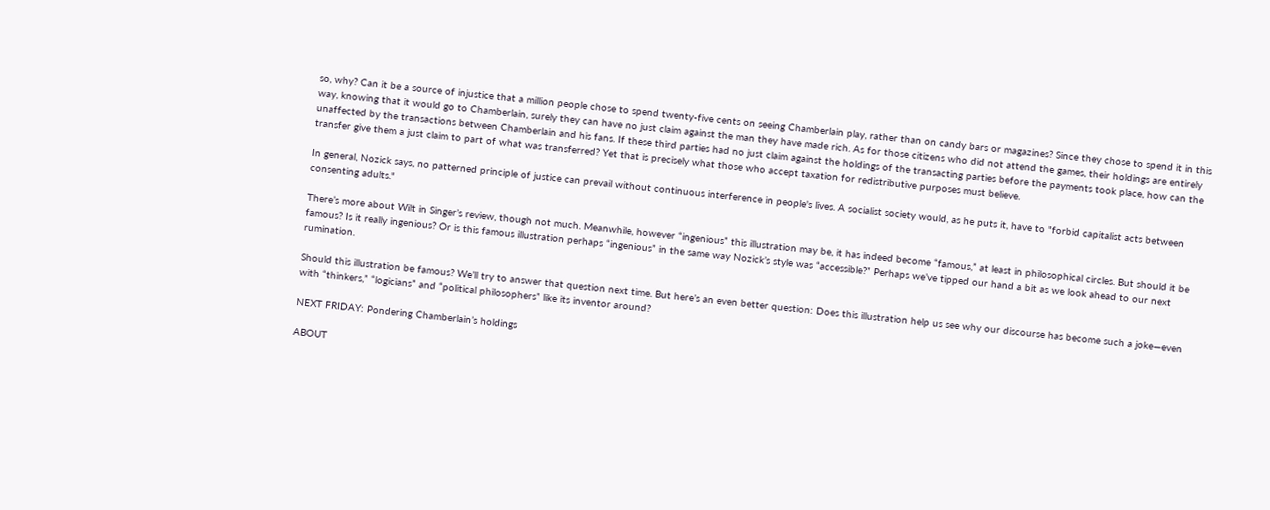so, why? Can it be a source of injustice that a million people chose to spend twenty-five cents on seeing Chamberlain play, rather than on candy bars or magazines? Since they chose to spend it in this way, knowing that it would go to Chamberlain, surely they can have no just claim against the man they have made rich. As for those citizens who did not attend the games, their holdings are entirely unaffected by the transactions between Chamberlain and his fans. If these third parties had no just claim against the holdings of the transacting parties before the payments took place, how can the transfer give them a just claim to part of what was transferred? Yet that is precisely what those who accept taxation for redistributive purposes must believe.

In general, Nozick says, no patterned principle of justice can prevail without continuous interference in people's lives. A socialist society would, as he puts it, have to "forbid capitalist acts between consenting adults."

There’s more about Wilt in Singer’s review, though not much. Meanwhile, however “ingenious” this illustration may be, it has indeed become “famous,” at least in philosophical circles. But should it be famous? Is it really ingenious? Or is this famous illustration perhaps “ingenious” in the same way Nozick’s style was “accessible?” Perhaps we’ve tipped our hand a bit as we look ahead to our next rumination.

Should this illustration be famous? We’ll try to answer that question next time. But here’s an even better question: Does this illustration help us see why our discourse has become such a joke—even with “thinkers,” “logicians” and “political philosophers” like its inventor around?

NEXT FRIDAY: Pondering Chamberlain’s holdings

ABOUT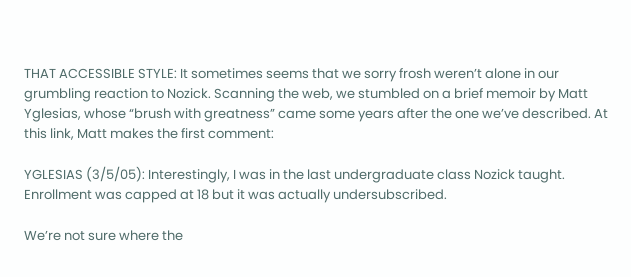THAT ACCESSIBLE STYLE: It sometimes seems that we sorry frosh weren’t alone in our grumbling reaction to Nozick. Scanning the web, we stumbled on a brief memoir by Matt Yglesias, whose “brush with greatness” came some years after the one we’ve described. At this link, Matt makes the first comment:

YGLESIAS (3/5/05): Interestingly, I was in the last undergraduate class Nozick taught. Enrollment was capped at 18 but it was actually undersubscribed.

We’re not sure where the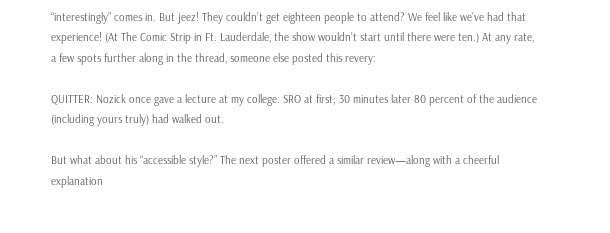“interestingly” comes in. But jeez! They couldn’t get eighteen people to attend? We feel like we’ve had that experience! (At The Comic Strip in Ft. Lauderdale, the show wouldn’t start until there were ten.) At any rate, a few spots further along in the thread, someone else posted this revery:

QUITTER: Nozick once gave a lecture at my college. SRO at first; 30 minutes later 80 percent of the audience (including yours truly) had walked out.

But what about his “accessible style?” The next poster offered a similar review—along with a cheerful explanation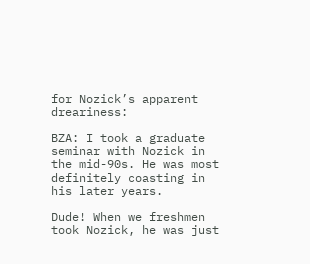for Nozick’s apparent dreariness:

BZA: I took a graduate seminar with Nozick in the mid-90s. He was most definitely coasting in his later years.

Dude! When we freshmen took Nozick, he was just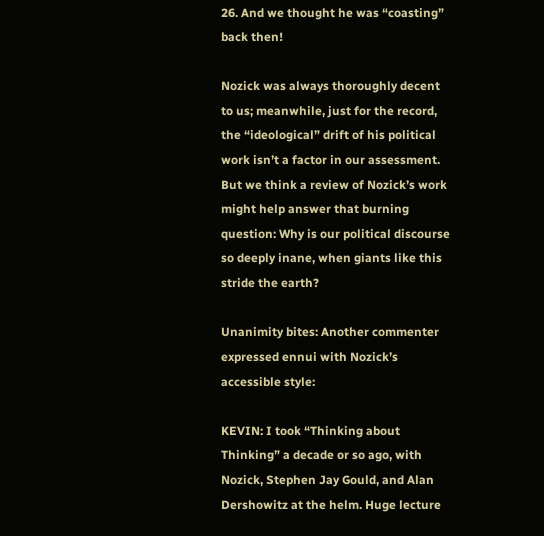26. And we thought he was “coasting” back then!

Nozick was always thoroughly decent to us; meanwhile, just for the record, the “ideological” drift of his political work isn’t a factor in our assessment. But we think a review of Nozick’s work might help answer that burning question: Why is our political discourse so deeply inane, when giants like this stride the earth?

Unanimity bites: Another commenter expressed ennui with Nozick’s accessible style:

KEVIN: I took “Thinking about Thinking” a decade or so ago, with Nozick, Stephen Jay Gould, and Alan Dershowitz at the helm. Huge lecture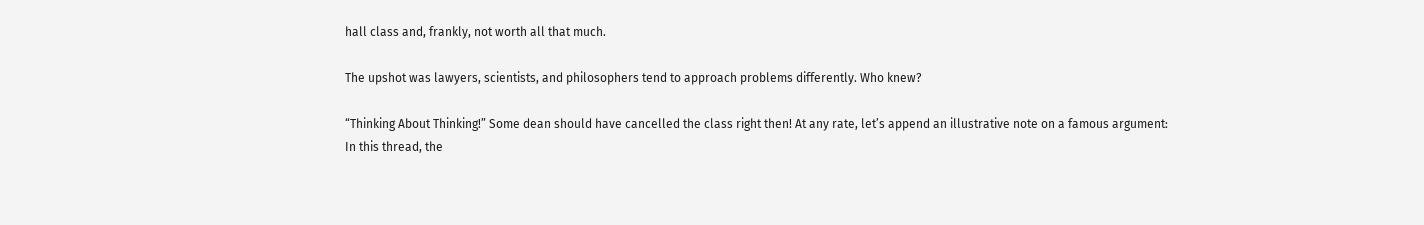hall class and, frankly, not worth all that much.

The upshot was lawyers, scientists, and philosophers tend to approach problems differently. Who knew?

“Thinking About Thinking!” Some dean should have cancelled the class right then! At any rate, let’s append an illustrative note on a famous argument: In this thread, the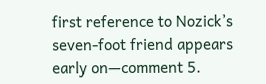first reference to Nozick’s seven-foot friend appears early on—comment 5.